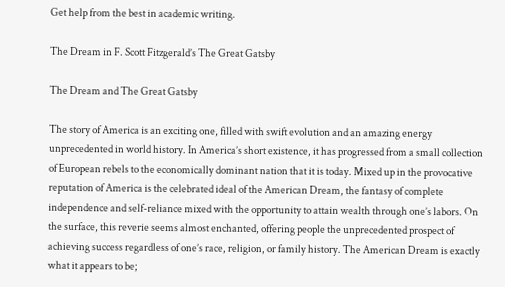Get help from the best in academic writing.

The Dream in F. Scott Fitzgerald’s The Great Gatsby

The Dream and The Great Gatsby

The story of America is an exciting one, filled with swift evolution and an amazing energy unprecedented in world history. In America’s short existence, it has progressed from a small collection of European rebels to the economically dominant nation that it is today. Mixed up in the provocative reputation of America is the celebrated ideal of the American Dream, the fantasy of complete independence and self-reliance mixed with the opportunity to attain wealth through one’s labors. On the surface, this reverie seems almost enchanted, offering people the unprecedented prospect of achieving success regardless of one’s race, religion, or family history. The American Dream is exactly what it appears to be;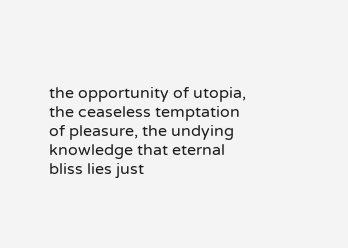the opportunity of utopia, the ceaseless temptation of pleasure, the undying knowledge that eternal bliss lies just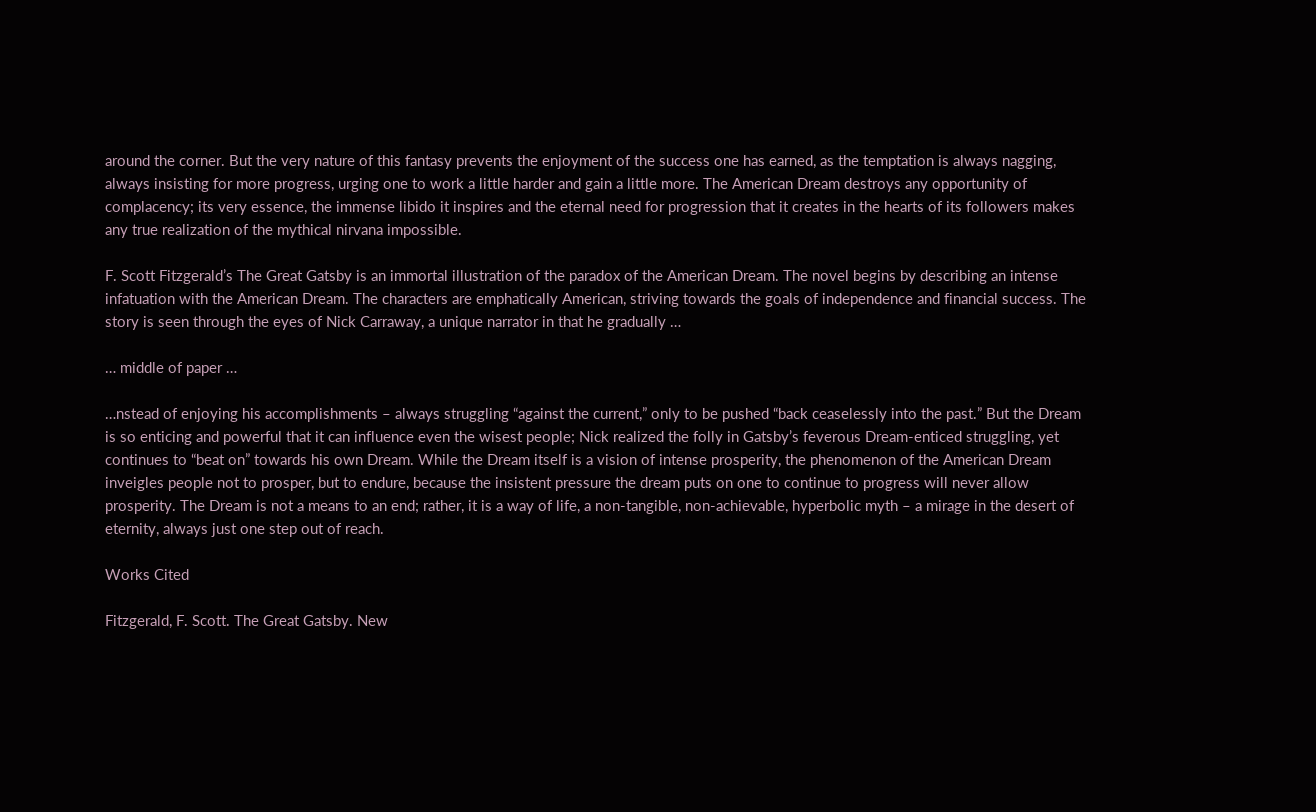around the corner. But the very nature of this fantasy prevents the enjoyment of the success one has earned, as the temptation is always nagging, always insisting for more progress, urging one to work a little harder and gain a little more. The American Dream destroys any opportunity of complacency; its very essence, the immense libido it inspires and the eternal need for progression that it creates in the hearts of its followers makes any true realization of the mythical nirvana impossible.

F. Scott Fitzgerald’s The Great Gatsby is an immortal illustration of the paradox of the American Dream. The novel begins by describing an intense infatuation with the American Dream. The characters are emphatically American, striving towards the goals of independence and financial success. The story is seen through the eyes of Nick Carraway, a unique narrator in that he gradually …

… middle of paper …

…nstead of enjoying his accomplishments – always struggling “against the current,” only to be pushed “back ceaselessly into the past.” But the Dream is so enticing and powerful that it can influence even the wisest people; Nick realized the folly in Gatsby’s feverous Dream-enticed struggling, yet continues to “beat on” towards his own Dream. While the Dream itself is a vision of intense prosperity, the phenomenon of the American Dream inveigles people not to prosper, but to endure, because the insistent pressure the dream puts on one to continue to progress will never allow prosperity. The Dream is not a means to an end; rather, it is a way of life, a non-tangible, non-achievable, hyperbolic myth – a mirage in the desert of eternity, always just one step out of reach.

Works Cited

Fitzgerald, F. Scott. The Great Gatsby. New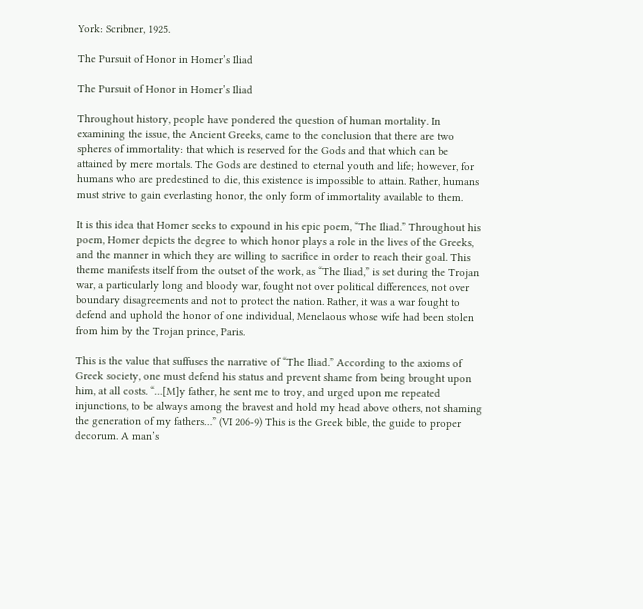York: Scribner, 1925.

The Pursuit of Honor in Homer’s Iliad

The Pursuit of Honor in Homer’s Iliad

Throughout history, people have pondered the question of human mortality. In examining the issue, the Ancient Greeks, came to the conclusion that there are two spheres of immortality: that which is reserved for the Gods and that which can be attained by mere mortals. The Gods are destined to eternal youth and life; however, for humans who are predestined to die, this existence is impossible to attain. Rather, humans must strive to gain everlasting honor, the only form of immortality available to them.

It is this idea that Homer seeks to expound in his epic poem, “The Iliad.” Throughout his poem, Homer depicts the degree to which honor plays a role in the lives of the Greeks, and the manner in which they are willing to sacrifice in order to reach their goal. This theme manifests itself from the outset of the work, as “The Iliad,” is set during the Trojan war, a particularly long and bloody war, fought not over political differences, not over boundary disagreements and not to protect the nation. Rather, it was a war fought to defend and uphold the honor of one individual, Menelaous whose wife had been stolen from him by the Trojan prince, Paris.

This is the value that suffuses the narrative of “The Iliad.” According to the axioms of Greek society, one must defend his status and prevent shame from being brought upon him, at all costs. “…[M]y father, he sent me to troy, and urged upon me repeated injunctions, to be always among the bravest and hold my head above others, not shaming the generation of my fathers…” (VI 206-9) This is the Greek bible, the guide to proper decorum. A man’s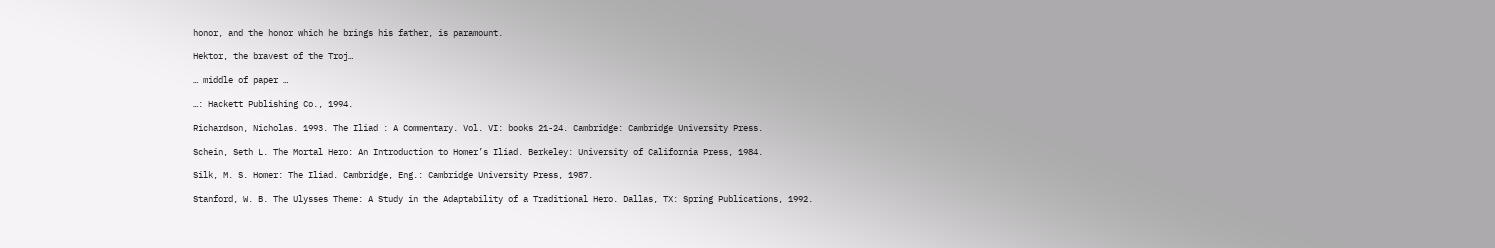honor, and the honor which he brings his father, is paramount.

Hektor, the bravest of the Troj…

… middle of paper …

…: Hackett Publishing Co., 1994.

Richardson, Nicholas. 1993. The Iliad : A Commentary. Vol. VI: books 21-24. Cambridge: Cambridge University Press.

Schein, Seth L. The Mortal Hero: An Introduction to Homer’s Iliad. Berkeley: University of California Press, 1984.

Silk, M. S. Homer: The Iliad. Cambridge, Eng.: Cambridge University Press, 1987.

Stanford, W. B. The Ulysses Theme: A Study in the Adaptability of a Traditional Hero. Dallas, TX: Spring Publications, 1992.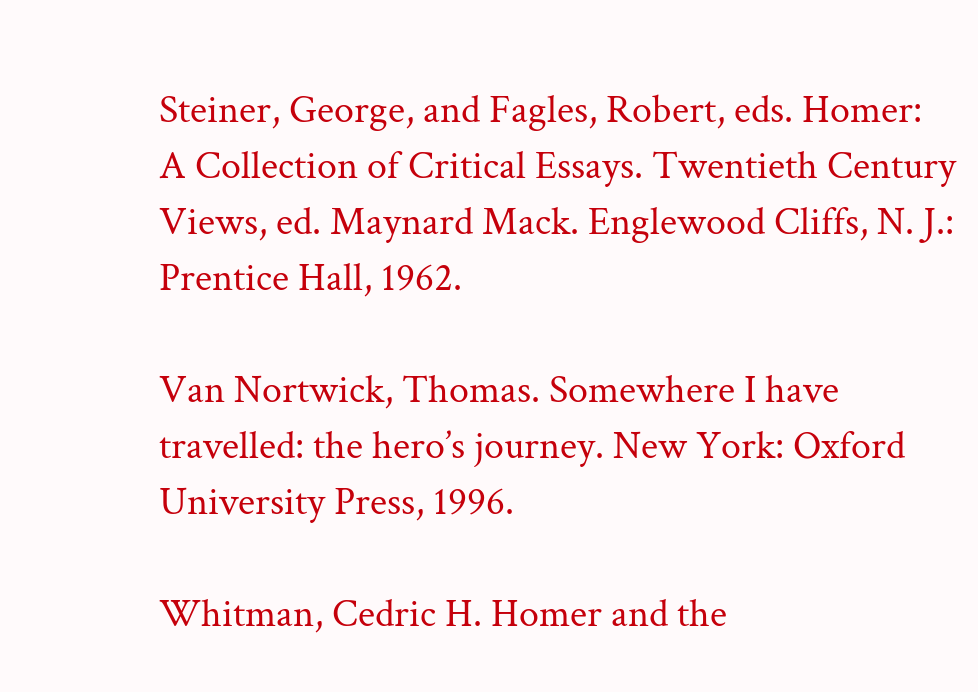Steiner, George, and Fagles, Robert, eds. Homer: A Collection of Critical Essays. Twentieth Century Views, ed. Maynard Mack. Englewood Cliffs, N. J.: Prentice Hall, 1962.

Van Nortwick, Thomas. Somewhere I have travelled: the hero’s journey. New York: Oxford University Press, 1996.

Whitman, Cedric H. Homer and the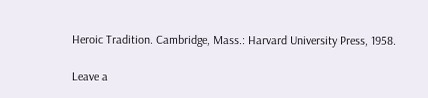Heroic Tradition. Cambridge, Mass.: Harvard University Press, 1958.

Leave a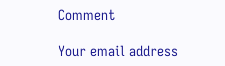Comment

Your email address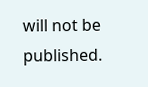will not be published.